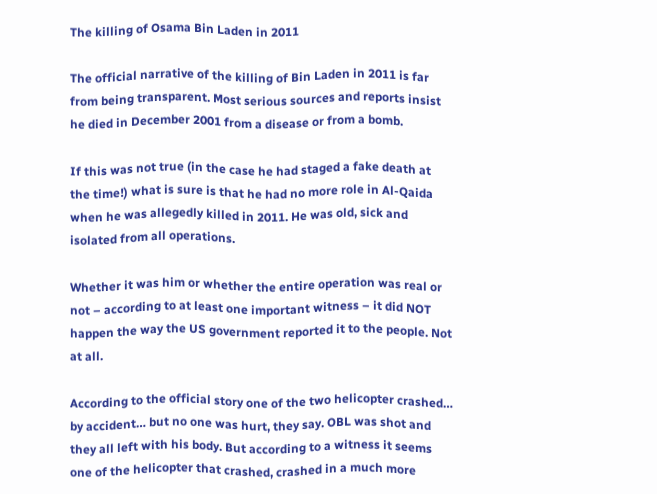The killing of Osama Bin Laden in 2011

The official narrative of the killing of Bin Laden in 2011 is far from being transparent. Most serious sources and reports insist he died in December 2001 from a disease or from a bomb.

If this was not true (in the case he had staged a fake death at the time!) what is sure is that he had no more role in Al-Qaida when he was allegedly killed in 2011. He was old, sick and isolated from all operations.

Whether it was him or whether the entire operation was real or not – according to at least one important witness – it did NOT happen the way the US government reported it to the people. Not at all.

According to the official story one of the two helicopter crashed… by accident… but no one was hurt, they say. OBL was shot and they all left with his body. But according to a witness it seems one of the helicopter that crashed, crashed in a much more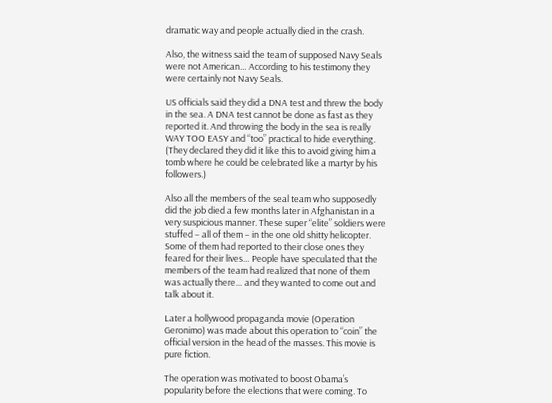dramatic way and people actually died in the crash.

Also, the witness said the team of supposed Navy Seals were not American… According to his testimony they were certainly not Navy Seals.

US officials said they did a DNA test and threw the body in the sea. A DNA test cannot be done as fast as they reported it. And throwing the body in the sea is really WAY TOO EASY and “too” practical to hide everything. (They declared they did it like this to avoid giving him a tomb where he could be celebrated like a martyr by his followers.)

Also all the members of the seal team who supposedly did the job died a few months later in Afghanistan in a very suspicious manner. These super “elite” soldiers were stuffed – all of them – in the one old shitty helicopter. Some of them had reported to their close ones they feared for their lives… People have speculated that the members of the team had realized that none of them was actually there… and they wanted to come out and talk about it.

Later a hollywood propaganda movie (Operation Geronimo) was made about this operation to “coin” the official version in the head of the masses. This movie is pure fiction.

The operation was motivated to boost Obama’s popularity before the elections that were coming. To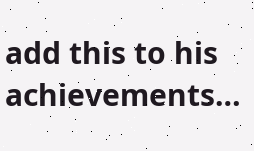add this to his achievements…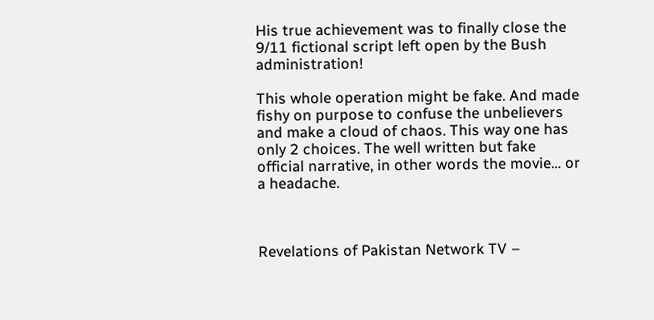His true achievement was to finally close the 9/11 fictional script left open by the Bush administration!

This whole operation might be fake. And made fishy on purpose to confuse the unbelievers and make a cloud of chaos. This way one has only 2 choices. The well written but fake official narrative, in other words the movie… or a headache.



Revelations of Pakistan Network TV –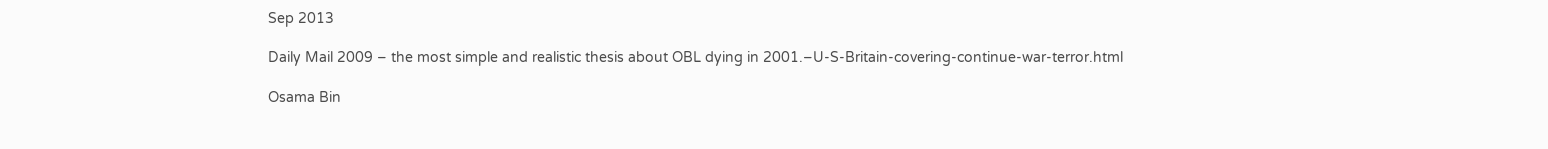Sep 2013

Daily Mail 2009 – the most simple and realistic thesis about OBL dying in 2001.–U-S-Britain-covering-continue-war-terror.html

Osama Bin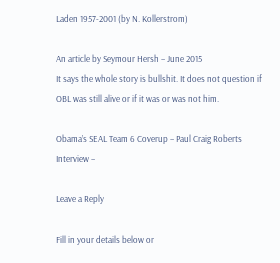Laden 1957-2001 (by N. Kollerstrom)

An article by Seymour Hersh – June 2015
It says the whole story is bullshit. It does not question if OBL was still alive or if it was or was not him.

Obama’s SEAL Team 6 Coverup – Paul Craig Roberts Interview –

Leave a Reply

Fill in your details below or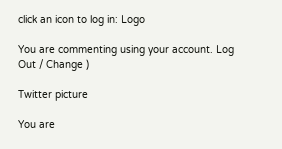click an icon to log in: Logo

You are commenting using your account. Log Out / Change )

Twitter picture

You are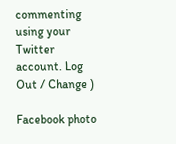commenting using your Twitter account. Log Out / Change )

Facebook photo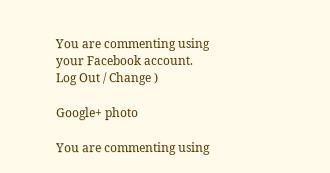You are commenting using your Facebook account. Log Out / Change )

Google+ photo

You are commenting using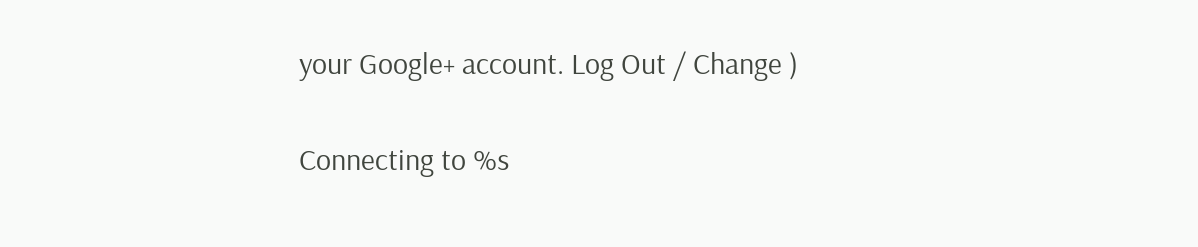your Google+ account. Log Out / Change )

Connecting to %s